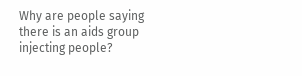Why are people saying there is an aids group injecting people?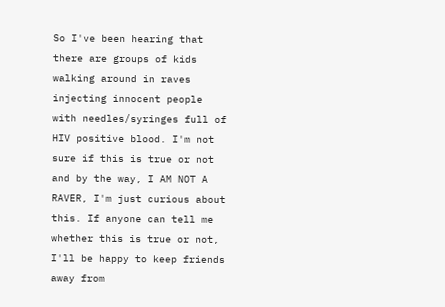So I've been hearing that there are groups of kids walking around in raves injecting innocent people with needles/syringes full of HIV positive blood. I'm not sure if this is true or not and by the way, I AM NOT A RAVER, I'm just curious about this. If anyone can tell me whether this is true or not, I'll be happy to keep friends away from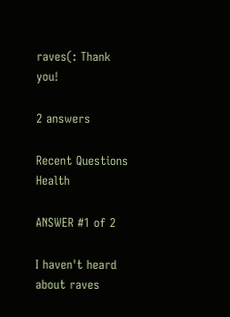raves(: Thank you!

2 answers

Recent Questions Health

ANSWER #1 of 2

I haven't heard about raves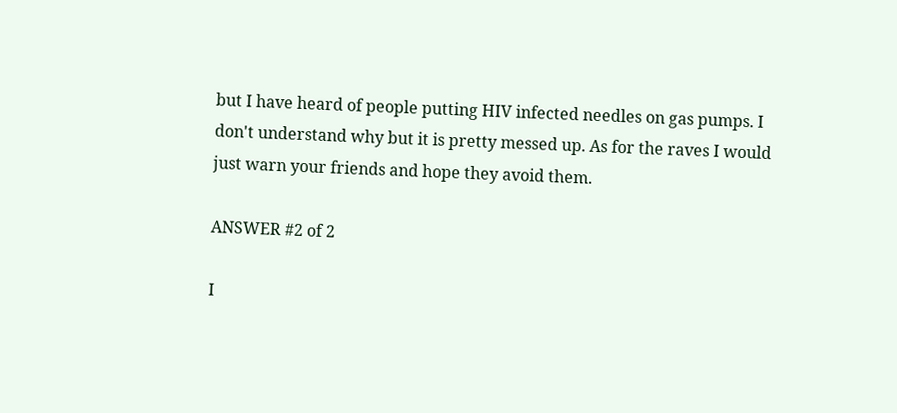but I have heard of people putting HIV infected needles on gas pumps. I don't understand why but it is pretty messed up. As for the raves I would just warn your friends and hope they avoid them.

ANSWER #2 of 2

I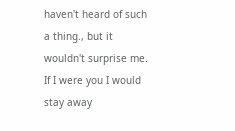haven't heard of such a thing., but it wouldn't surprise me. If I were you I would stay away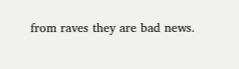from raves they are bad news.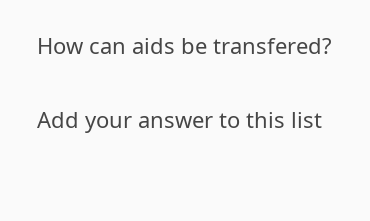How can aids be transfered?

Add your answer to this list